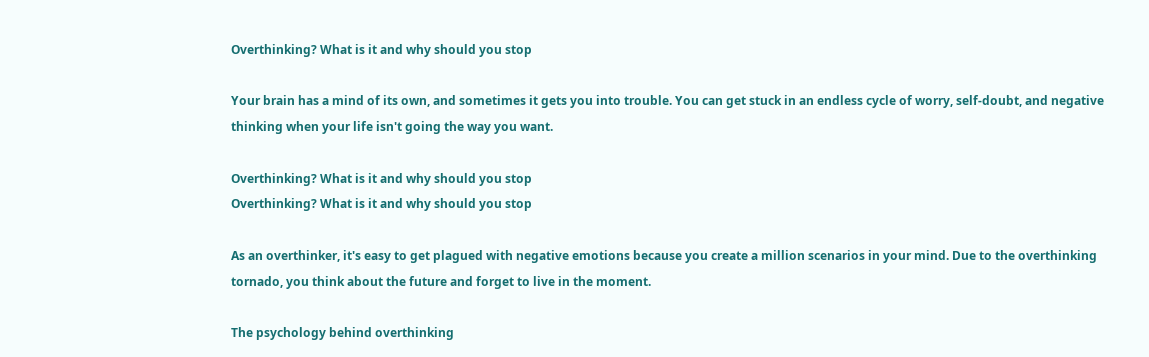Overthinking? What is it and why should you stop

Your brain has a mind of its own, and sometimes it gets you into trouble. You can get stuck in an endless cycle of worry, self-doubt, and negative thinking when your life isn't going the way you want.

Overthinking? What is it and why should you stop
Overthinking? What is it and why should you stop

As an overthinker, it's easy to get plagued with negative emotions because you create a million scenarios in your mind. Due to the overthinking tornado, you think about the future and forget to live in the moment.

The psychology behind overthinking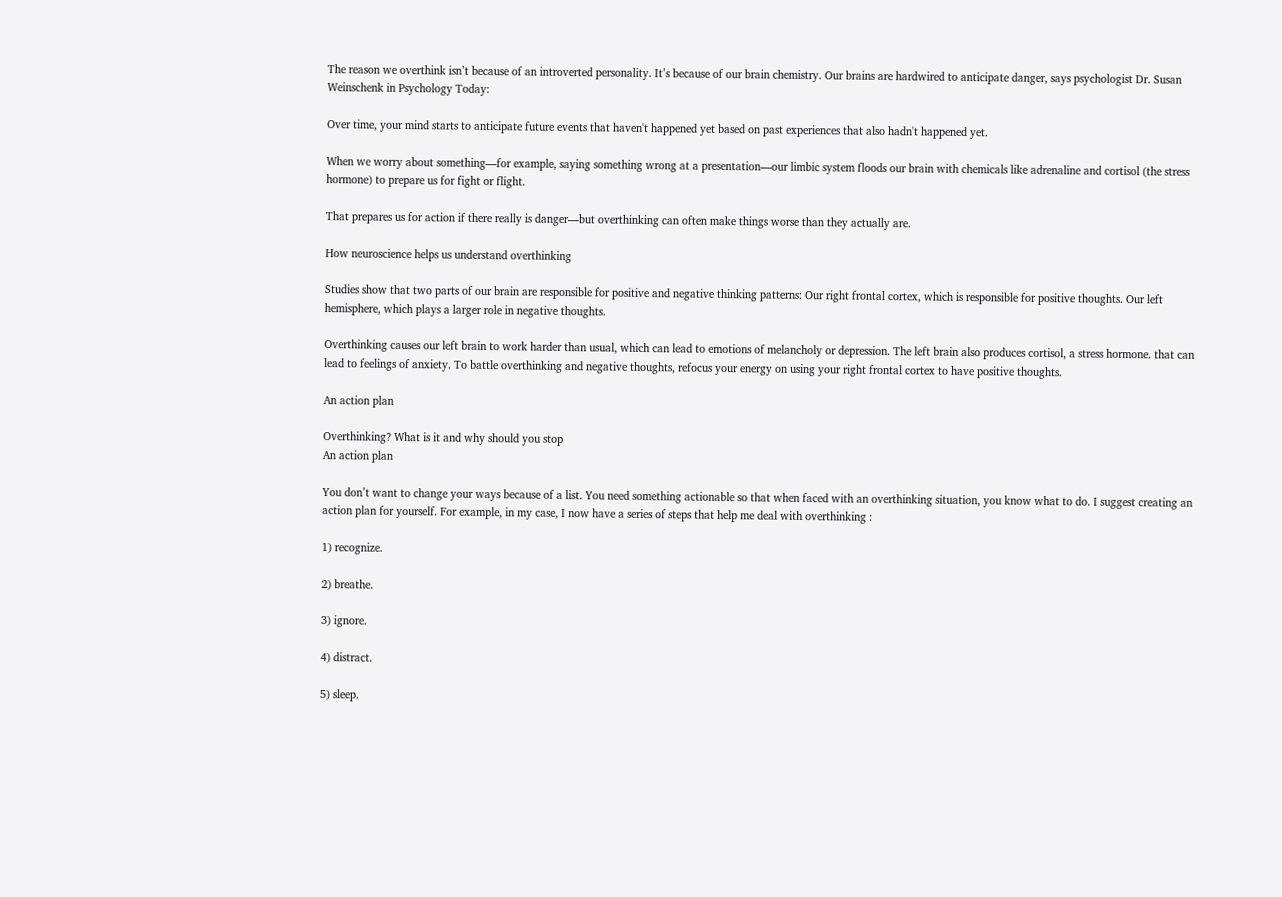The reason we overthink isn’t because of an introverted personality. It’s because of our brain chemistry. Our brains are hardwired to anticipate danger, says psychologist Dr. Susan Weinschenk in Psychology Today:

Over time, your mind starts to anticipate future events that haven't happened yet based on past experiences that also hadn't happened yet.

When we worry about something—for example, saying something wrong at a presentation—our limbic system floods our brain with chemicals like adrenaline and cortisol (the stress hormone) to prepare us for fight or flight.

That prepares us for action if there really is danger—but overthinking can often make things worse than they actually are.

How neuroscience helps us understand overthinking

Studies show that two parts of our brain are responsible for positive and negative thinking patterns: Our right frontal cortex, which is responsible for positive thoughts. Our left hemisphere, which plays a larger role in negative thoughts.

Overthinking causes our left brain to work harder than usual, which can lead to emotions of melancholy or depression. The left brain also produces cortisol, a stress hormone. that can lead to feelings of anxiety. To battle overthinking and negative thoughts, refocus your energy on using your right frontal cortex to have positive thoughts.

An action plan

Overthinking? What is it and why should you stop
An action plan

You don’t want to change your ways because of a list. You need something actionable so that when faced with an overthinking situation, you know what to do. I suggest creating an action plan for yourself. For example, in my case, I now have a series of steps that help me deal with overthinking :

1) recognize.

2) breathe.

3) ignore.

4) distract.

5) sleep.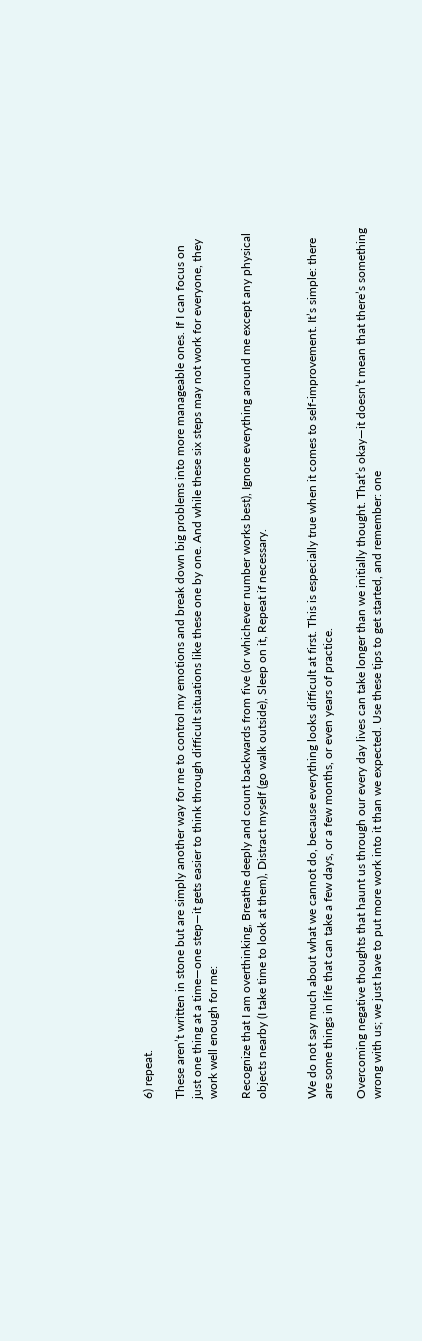6) repeat.

These aren’t written in stone but are simply another way for me to control my emotions and break down big problems into more manageable ones. If I can focus on just one thing at a time—one step—it gets easier to think through difficult situations like these one by one. And while these six steps may not work for everyone, they work well enough for me:

Recognize that I am overthinking, Breathe deeply and count backwards from five (or whichever number works best), Ignore everything around me except any physical objects nearby (I take time to look at them), Distract myself (go walk outside), Sleep on it, Repeat if necessary.


We do not say much about what we cannot do, because everything looks difficult at first. This is especially true when it comes to self-improvement. It’s simple: there are some things in life that can take a few days, or a few months, or even years of practice.

Overcoming negative thoughts that haunt us through our every day lives can take longer than we initially thought. That’s okay—it doesn’t mean that there’s something wrong with us; we just have to put more work into it than we expected. Use these tips to get started, and remember: one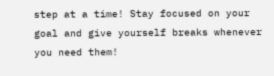step at a time! Stay focused on your goal and give yourself breaks whenever you need them!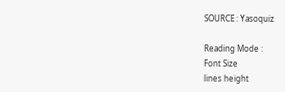SOURCE : Yasoquiz

Reading Mode :
Font Size
lines height